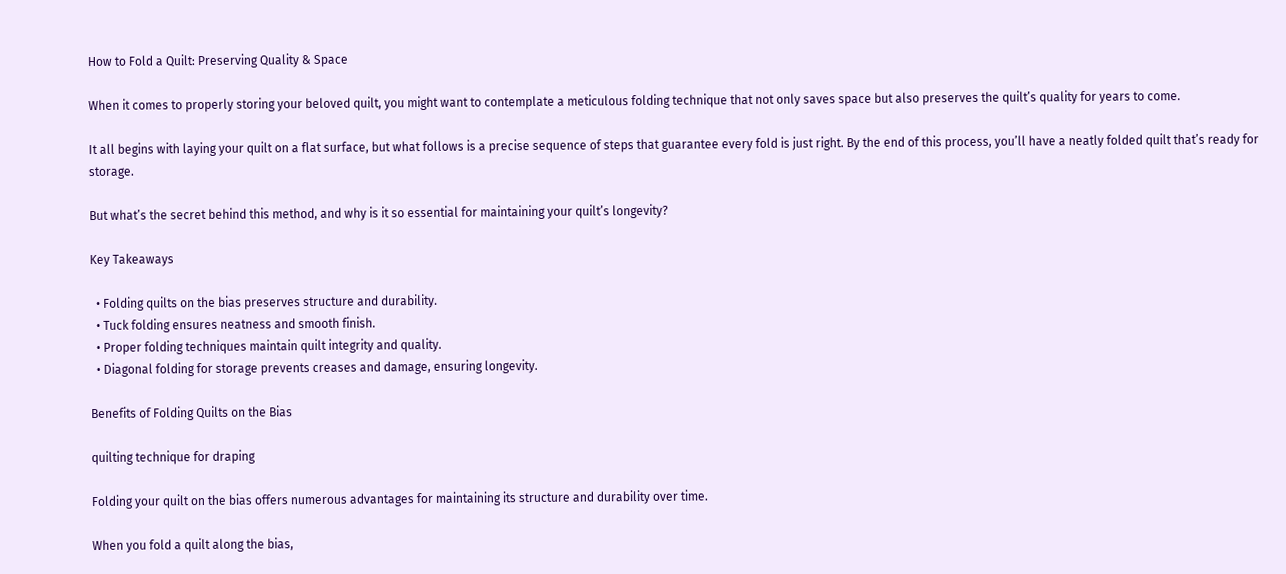How to Fold a Quilt: Preserving Quality & Space

When it comes to properly storing your beloved quilt, you might want to contemplate a meticulous folding technique that not only saves space but also preserves the quilt’s quality for years to come.

It all begins with laying your quilt on a flat surface, but what follows is a precise sequence of steps that guarantee every fold is just right. By the end of this process, you’ll have a neatly folded quilt that’s ready for storage.

But what’s the secret behind this method, and why is it so essential for maintaining your quilt’s longevity?

Key Takeaways

  • Folding quilts on the bias preserves structure and durability.
  • Tuck folding ensures neatness and smooth finish.
  • Proper folding techniques maintain quilt integrity and quality.
  • Diagonal folding for storage prevents creases and damage, ensuring longevity.

Benefits of Folding Quilts on the Bias

quilting technique for draping

Folding your quilt on the bias offers numerous advantages for maintaining its structure and durability over time.

When you fold a quilt along the bias,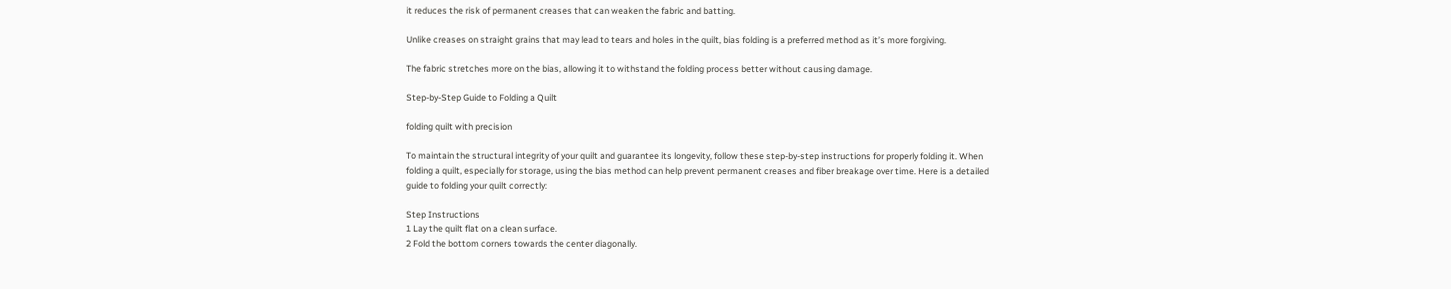it reduces the risk of permanent creases that can weaken the fabric and batting.

Unlike creases on straight grains that may lead to tears and holes in the quilt, bias folding is a preferred method as it’s more forgiving.

The fabric stretches more on the bias, allowing it to withstand the folding process better without causing damage.

Step-by-Step Guide to Folding a Quilt

folding quilt with precision

To maintain the structural integrity of your quilt and guarantee its longevity, follow these step-by-step instructions for properly folding it. When folding a quilt, especially for storage, using the bias method can help prevent permanent creases and fiber breakage over time. Here is a detailed guide to folding your quilt correctly:

Step Instructions
1 Lay the quilt flat on a clean surface.
2 Fold the bottom corners towards the center diagonally.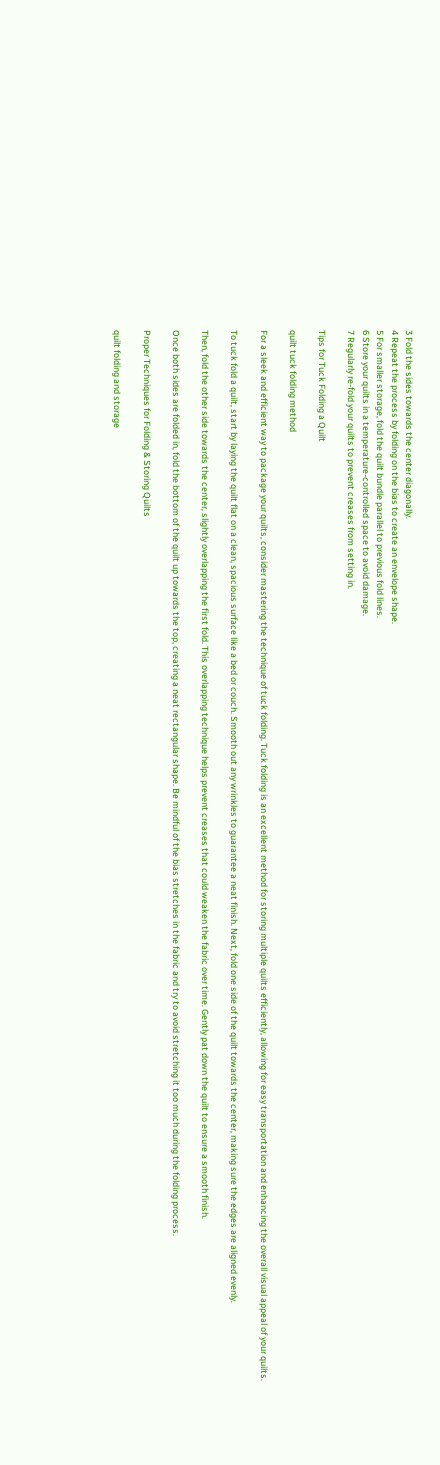3 Fold the sides towards the center diagonally.
4 Repeat the process by folding on the bias to create an envelope shape.
5 For smaller storage, fold the quilt bundle parallel to previous fold lines.
6 Store your quilts in a temperature-controlled space to avoid damage.
7 Regularly re-fold your quilts to prevent creases from setting in.

Tips for Tuck Folding a Quilt

quilt tuck folding method

For a sleek and efficient way to package your quilts, consider mastering the technique of tuck folding. Tuck folding is an excellent method for storing multiple quilts efficiently, allowing for easy transportation and enhancing the overall visual appeal of your quilts.

To tuck fold a quilt, start by laying the quilt flat on a clean, spacious surface like a bed or couch. Smooth out any wrinkles to guarantee a neat finish. Next, fold one side of the quilt towards the center, making sure the edges are aligned evenly.

Then, fold the other side towards the center, slightly overlapping the first fold. This overlapping technique helps prevent creases that could weaken the fabric over time. Gently pat down the quilt to ensure a smooth finish.

Once both sides are folded in, fold the bottom of the quilt up towards the top, creating a neat rectangular shape. Be mindful of the bias stretches in the fabric and try to avoid stretching it too much during the folding process.

Proper Techniques for Folding & Storing Quilts

quilt folding and storage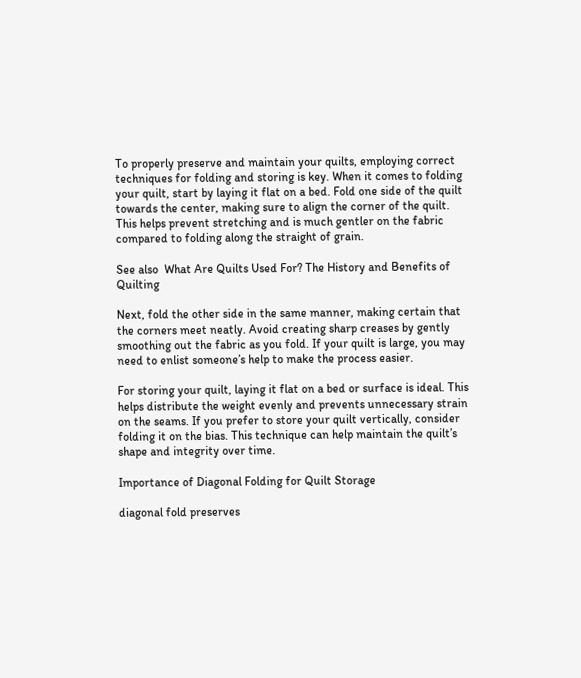To properly preserve and maintain your quilts, employing correct techniques for folding and storing is key. When it comes to folding your quilt, start by laying it flat on a bed. Fold one side of the quilt towards the center, making sure to align the corner of the quilt. This helps prevent stretching and is much gentler on the fabric compared to folding along the straight of grain.

See also  What Are Quilts Used For? The History and Benefits of Quilting

Next, fold the other side in the same manner, making certain that the corners meet neatly. Avoid creating sharp creases by gently smoothing out the fabric as you fold. If your quilt is large, you may need to enlist someone’s help to make the process easier.

For storing your quilt, laying it flat on a bed or surface is ideal. This helps distribute the weight evenly and prevents unnecessary strain on the seams. If you prefer to store your quilt vertically, consider folding it on the bias. This technique can help maintain the quilt’s shape and integrity over time.

Importance of Diagonal Folding for Quilt Storage

diagonal fold preserves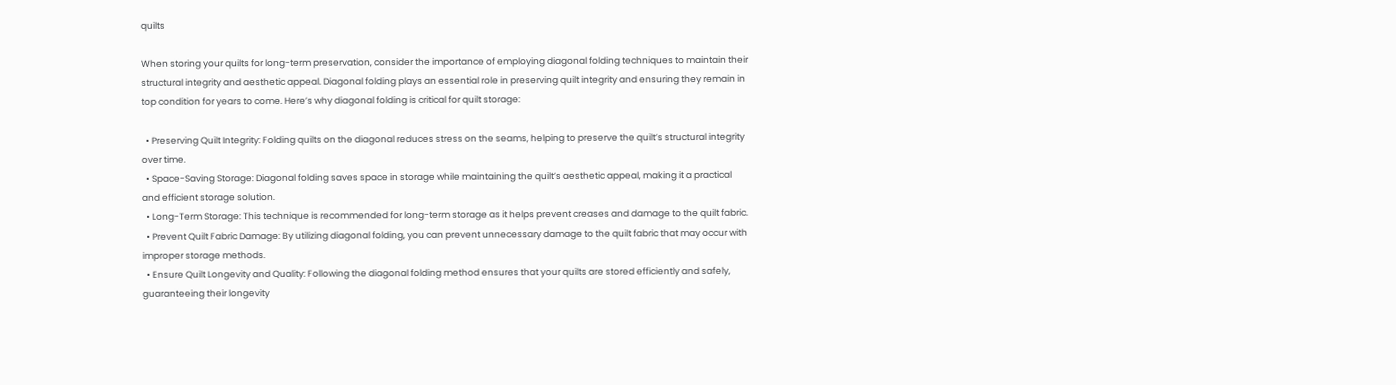quilts

When storing your quilts for long-term preservation, consider the importance of employing diagonal folding techniques to maintain their structural integrity and aesthetic appeal. Diagonal folding plays an essential role in preserving quilt integrity and ensuring they remain in top condition for years to come. Here’s why diagonal folding is critical for quilt storage:

  • Preserving Quilt Integrity: Folding quilts on the diagonal reduces stress on the seams, helping to preserve the quilt’s structural integrity over time.
  • Space-Saving Storage: Diagonal folding saves space in storage while maintaining the quilt’s aesthetic appeal, making it a practical and efficient storage solution.
  • Long-Term Storage: This technique is recommended for long-term storage as it helps prevent creases and damage to the quilt fabric.
  • Prevent Quilt Fabric Damage: By utilizing diagonal folding, you can prevent unnecessary damage to the quilt fabric that may occur with improper storage methods.
  • Ensure Quilt Longevity and Quality: Following the diagonal folding method ensures that your quilts are stored efficiently and safely, guaranteeing their longevity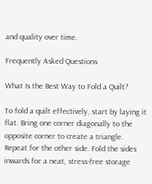and quality over time.

Frequently Asked Questions

What Is the Best Way to Fold a Quilt?

To fold a quilt effectively, start by laying it flat. Bring one corner diagonally to the opposite corner to create a triangle. Repeat for the other side. Fold the sides inwards for a neat, stress-free storage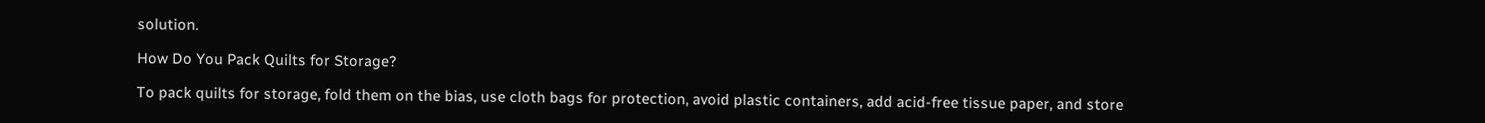solution.

How Do You Pack Quilts for Storage?

To pack quilts for storage, fold them on the bias, use cloth bags for protection, avoid plastic containers, add acid-free tissue paper, and store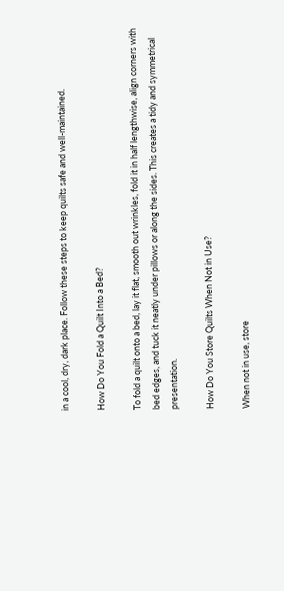in a cool, dry, dark place. Follow these steps to keep quilts safe and well-maintained.

How Do You Fold a Quilt Into a Bed?

To fold a quilt onto a bed, lay it flat, smooth out wrinkles, fold it in half lengthwise, align corners with bed edges, and tuck it neatly under pillows or along the sides. This creates a tidy and symmetrical presentation.

How Do You Store Quilts When Not in Use?

When not in use, store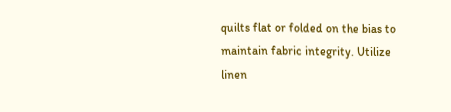quilts flat or folded on the bias to maintain fabric integrity. Utilize linen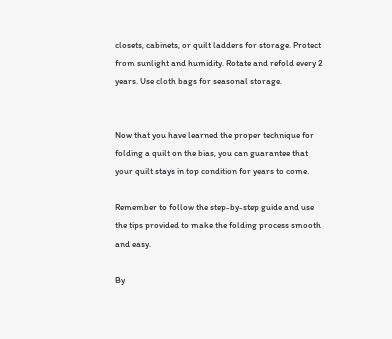closets, cabinets, or quilt ladders for storage. Protect from sunlight and humidity. Rotate and refold every 2 years. Use cloth bags for seasonal storage.


Now that you have learned the proper technique for folding a quilt on the bias, you can guarantee that your quilt stays in top condition for years to come.

Remember to follow the step-by-step guide and use the tips provided to make the folding process smooth and easy.

By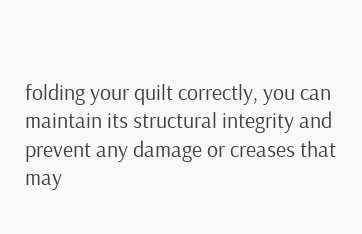folding your quilt correctly, you can maintain its structural integrity and prevent any damage or creases that may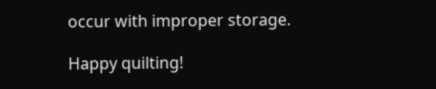occur with improper storage.

Happy quilting!